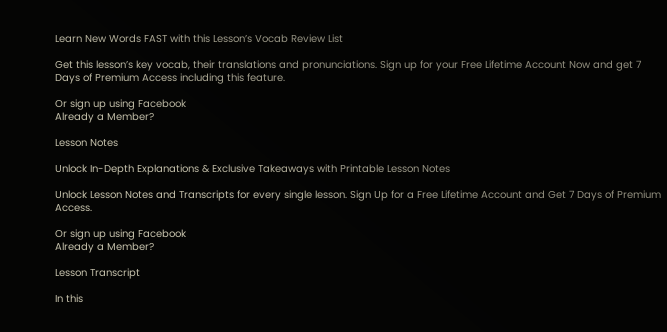Learn New Words FAST with this Lesson’s Vocab Review List

Get this lesson’s key vocab, their translations and pronunciations. Sign up for your Free Lifetime Account Now and get 7 Days of Premium Access including this feature.

Or sign up using Facebook
Already a Member?

Lesson Notes

Unlock In-Depth Explanations & Exclusive Takeaways with Printable Lesson Notes

Unlock Lesson Notes and Transcripts for every single lesson. Sign Up for a Free Lifetime Account and Get 7 Days of Premium Access.

Or sign up using Facebook
Already a Member?

Lesson Transcript

In this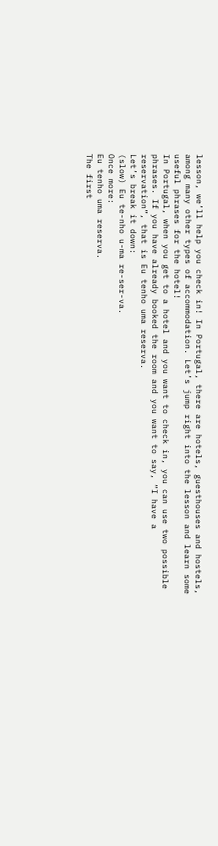lesson, we’ll help you check in! In Portugal, there are hotels, guesthouses and hostels, among many other types of accommodation. Let’s jump right into the lesson and learn some useful phrases for the hotel!
In Portugal, when you get to a hotel and you want to check in, you can use two possible phrases. If you have already booked the room and you want to say, “I have a reservation”, that is Eu tenho uma reserva.
Let’s break it down:
(slow) Eu te-nho u-ma re-ser-va.
Once more:
Eu tenho uma reserva.
The first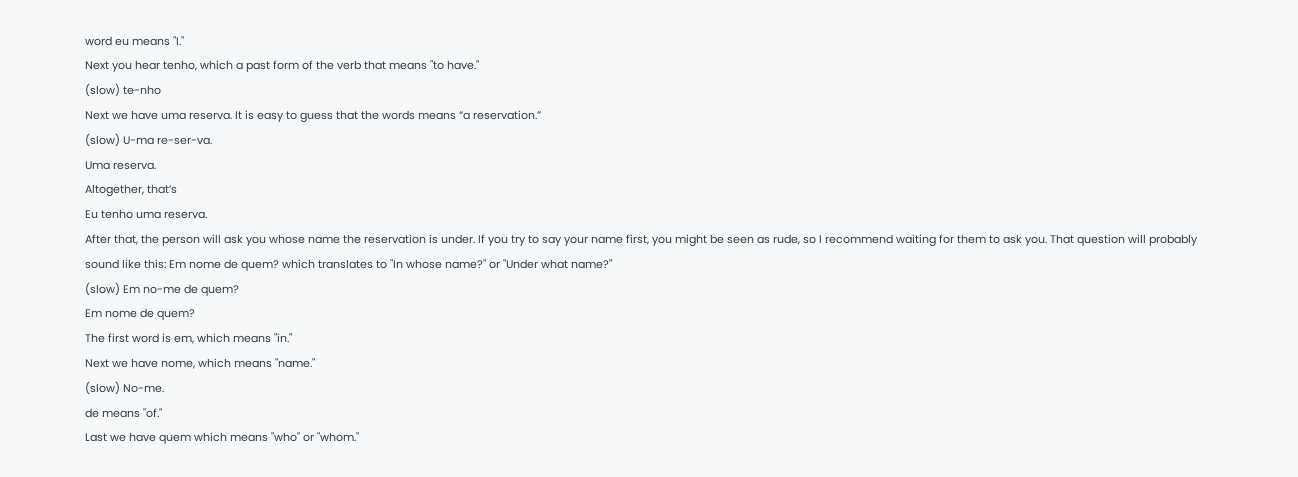word eu means "I."
Next you hear tenho, which a past form of the verb that means "to have."
(slow) te-nho
Next we have uma reserva. It is easy to guess that the words means “a reservation.”
(slow) U-ma re-ser-va.
Uma reserva.
Altogether, that’s
Eu tenho uma reserva.
After that, the person will ask you whose name the reservation is under. If you try to say your name first, you might be seen as rude, so I recommend waiting for them to ask you. That question will probably sound like this: Em nome de quem? which translates to "In whose name?" or "Under what name?"
(slow) Em no-me de quem?
Em nome de quem?
The first word is em, which means "in."
Next we have nome, which means "name."
(slow) No-me.
de means "of."
Last we have quem which means "who" or "whom."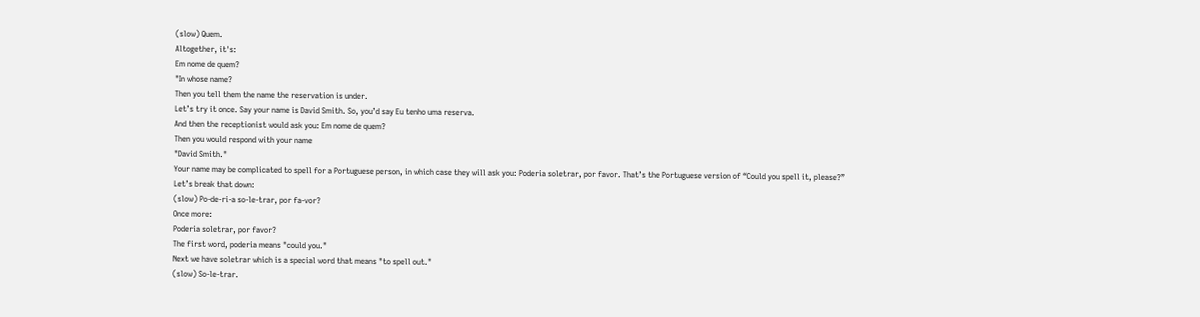(slow) Quem.
Altogether, it's:
Em nome de quem?
"In whose name?
Then you tell them the name the reservation is under.
Let’s try it once. Say your name is David Smith. So, you’d say Eu tenho uma reserva.
And then the receptionist would ask you: Em nome de quem?
Then you would respond with your name
"David Smith."
Your name may be complicated to spell for a Portuguese person, in which case they will ask you: Poderia soletrar, por favor. That’s the Portuguese version of “Could you spell it, please?”
Let’s break that down:
(slow) Po-de-ri-a so-le-trar, por fa-vor?
Once more:
Poderia soletrar, por favor?
The first word, poderia means "could you."
Next we have soletrar which is a special word that means "to spell out."
(slow) So-le-trar.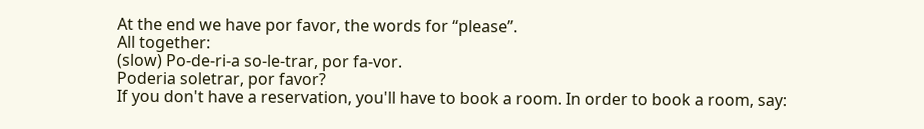At the end we have por favor, the words for “please”.
All together:
(slow) Po-de-ri-a so-le-trar, por fa-vor.
Poderia soletrar, por favor?
If you don't have a reservation, you'll have to book a room. In order to book a room, say: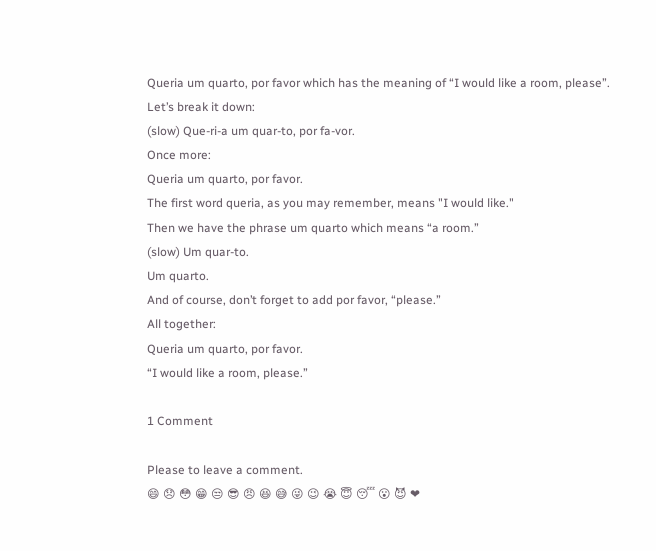Queria um quarto, por favor which has the meaning of “I would like a room, please”.
Let’s break it down:
(slow) Que-ri-a um quar-to, por fa-vor.
Once more:
Queria um quarto, por favor.
The first word queria, as you may remember, means "I would like."
Then we have the phrase um quarto which means “a room.”
(slow) Um quar-to.
Um quarto.
And of course, don’t forget to add por favor, “please.”
All together:
Queria um quarto, por favor.
“I would like a room, please.”

1 Comment

Please to leave a comment.
😄 😞 😳 😁 😒 😎 😠 😆 😅 😜 😉 😭 😇 😴 😮 😈 ❤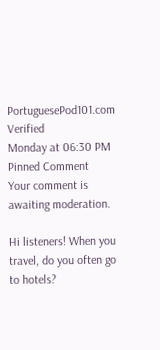PortuguesePod101.com Verified
Monday at 06:30 PM
Pinned Comment
Your comment is awaiting moderation.

Hi listeners! When you travel, do you often go to hotels?